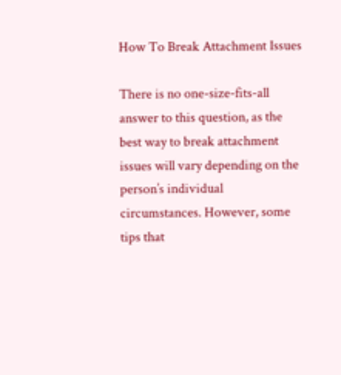How To Break Attachment Issues

There is no one-size-fits-all answer to this question, as the best way to break attachment issues will vary depending on the person’s individual circumstances. However, some tips that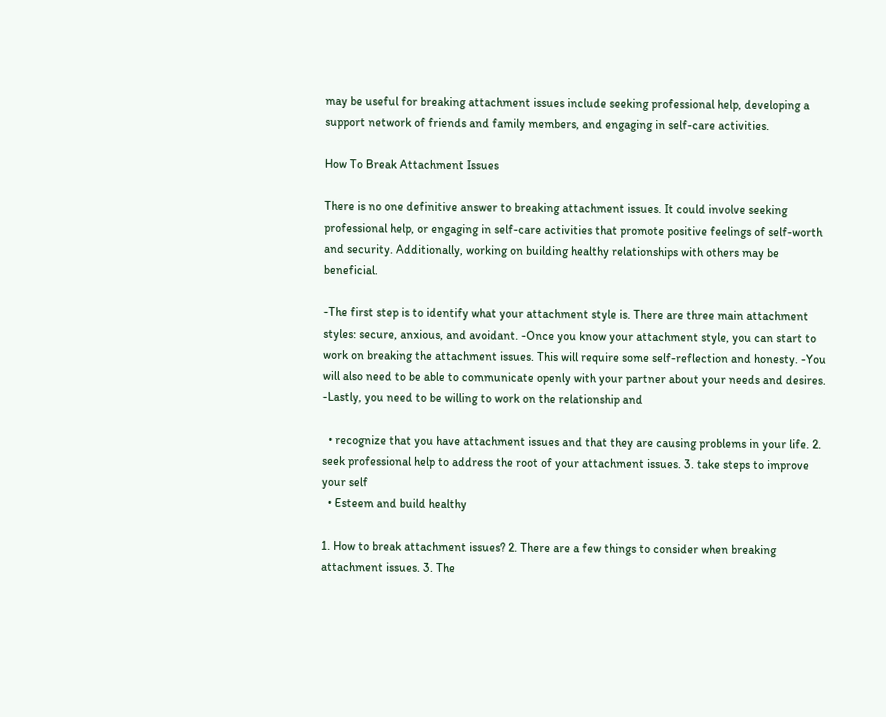may be useful for breaking attachment issues include seeking professional help, developing a support network of friends and family members, and engaging in self-care activities.

How To Break Attachment Issues

There is no one definitive answer to breaking attachment issues. It could involve seeking professional help, or engaging in self-care activities that promote positive feelings of self-worth and security. Additionally, working on building healthy relationships with others may be beneficial.

-The first step is to identify what your attachment style is. There are three main attachment styles: secure, anxious, and avoidant. -Once you know your attachment style, you can start to work on breaking the attachment issues. This will require some self-reflection and honesty. -You will also need to be able to communicate openly with your partner about your needs and desires. -Lastly, you need to be willing to work on the relationship and

  • recognize that you have attachment issues and that they are causing problems in your life. 2. seek professional help to address the root of your attachment issues. 3. take steps to improve your self
  • Esteem and build healthy

1. How to break attachment issues? 2. There are a few things to consider when breaking attachment issues. 3. The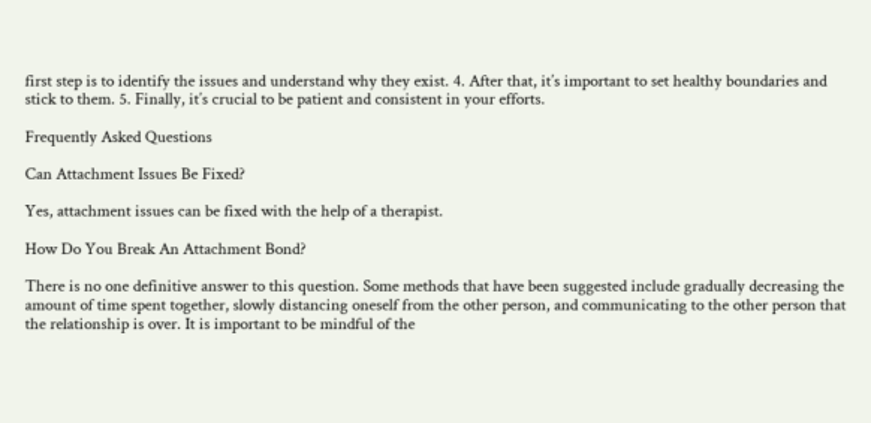first step is to identify the issues and understand why they exist. 4. After that, it’s important to set healthy boundaries and stick to them. 5. Finally, it’s crucial to be patient and consistent in your efforts.

Frequently Asked Questions

Can Attachment Issues Be Fixed?

Yes, attachment issues can be fixed with the help of a therapist.

How Do You Break An Attachment Bond?

There is no one definitive answer to this question. Some methods that have been suggested include gradually decreasing the amount of time spent together, slowly distancing oneself from the other person, and communicating to the other person that the relationship is over. It is important to be mindful of the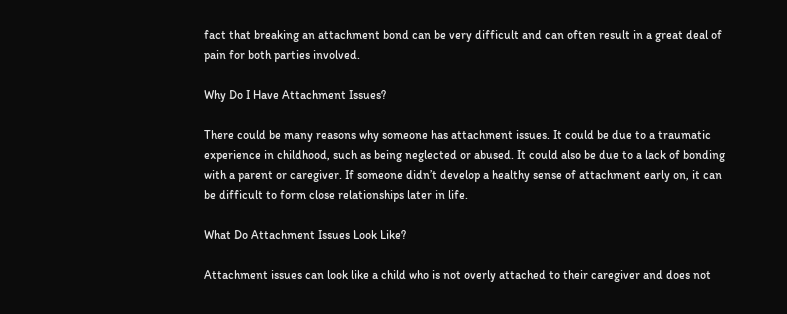fact that breaking an attachment bond can be very difficult and can often result in a great deal of pain for both parties involved.

Why Do I Have Attachment Issues?

There could be many reasons why someone has attachment issues. It could be due to a traumatic experience in childhood, such as being neglected or abused. It could also be due to a lack of bonding with a parent or caregiver. If someone didn’t develop a healthy sense of attachment early on, it can be difficult to form close relationships later in life.

What Do Attachment Issues Look Like?

Attachment issues can look like a child who is not overly attached to their caregiver and does not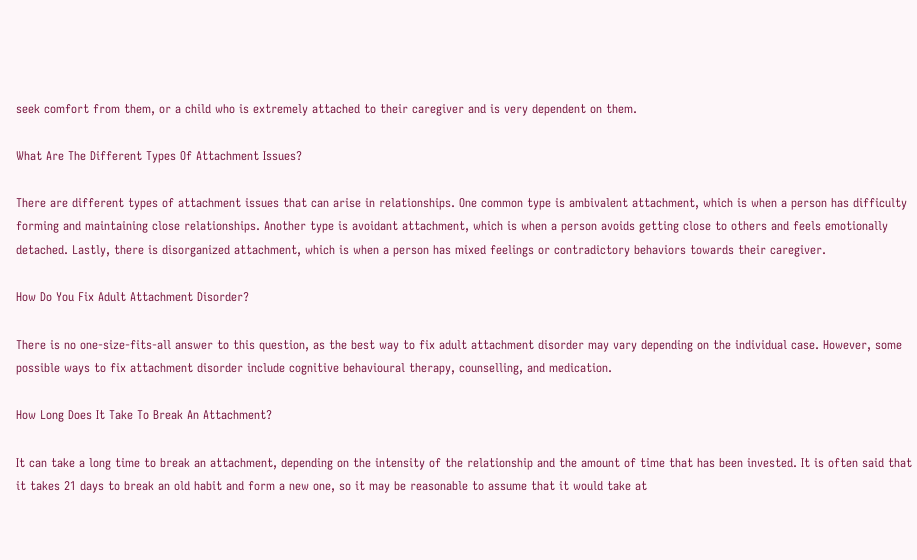seek comfort from them, or a child who is extremely attached to their caregiver and is very dependent on them.

What Are The Different Types Of Attachment Issues?

There are different types of attachment issues that can arise in relationships. One common type is ambivalent attachment, which is when a person has difficulty forming and maintaining close relationships. Another type is avoidant attachment, which is when a person avoids getting close to others and feels emotionally detached. Lastly, there is disorganized attachment, which is when a person has mixed feelings or contradictory behaviors towards their caregiver.

How Do You Fix Adult Attachment Disorder?

There is no one-size-fits-all answer to this question, as the best way to fix adult attachment disorder may vary depending on the individual case. However, some possible ways to fix attachment disorder include cognitive behavioural therapy, counselling, and medication.

How Long Does It Take To Break An Attachment?

It can take a long time to break an attachment, depending on the intensity of the relationship and the amount of time that has been invested. It is often said that it takes 21 days to break an old habit and form a new one, so it may be reasonable to assume that it would take at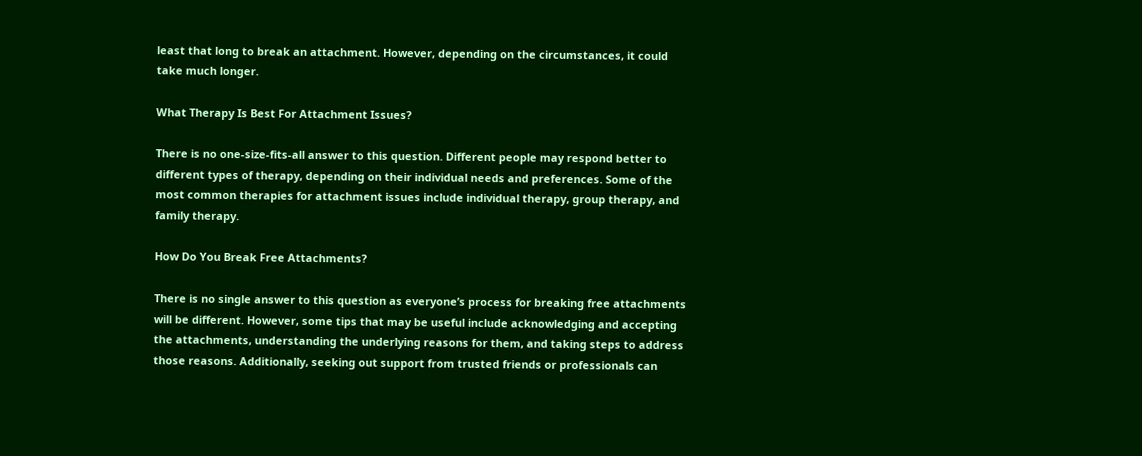least that long to break an attachment. However, depending on the circumstances, it could take much longer.

What Therapy Is Best For Attachment Issues?

There is no one-size-fits-all answer to this question. Different people may respond better to different types of therapy, depending on their individual needs and preferences. Some of the most common therapies for attachment issues include individual therapy, group therapy, and family therapy.

How Do You Break Free Attachments?

There is no single answer to this question as everyone’s process for breaking free attachments will be different. However, some tips that may be useful include acknowledging and accepting the attachments, understanding the underlying reasons for them, and taking steps to address those reasons. Additionally, seeking out support from trusted friends or professionals can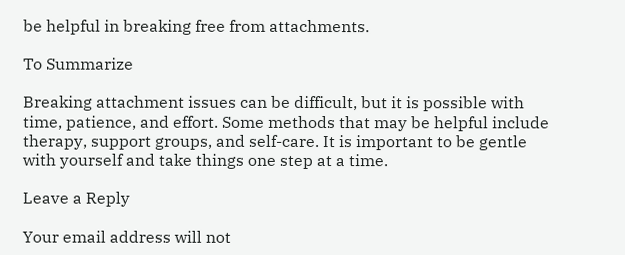be helpful in breaking free from attachments.

To Summarize

Breaking attachment issues can be difficult, but it is possible with time, patience, and effort. Some methods that may be helpful include therapy, support groups, and self-care. It is important to be gentle with yourself and take things one step at a time.

Leave a Reply

Your email address will not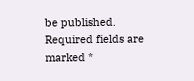be published. Required fields are marked *